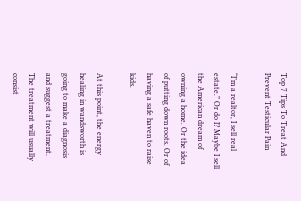Top 7 Tips To Treat And Prevent Testicular Pain

“I’m a realtor, I sell real estate.” Or do I? Maybe I sell the American dream of owning a home. Or the idea of putting down roots. Or of having a safe haven to raise kids.

At this point, the energy healing in wandsworth is going to make a diagnosis and suggest a treatment. The treatment will usually consist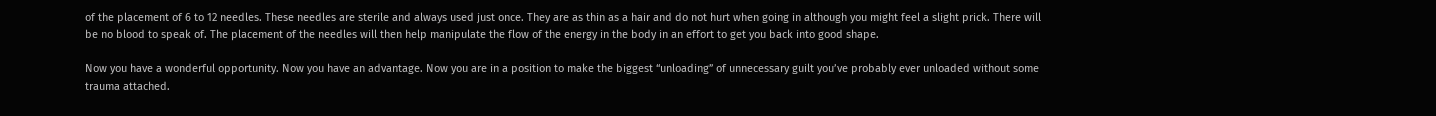of the placement of 6 to 12 needles. These needles are sterile and always used just once. They are as thin as a hair and do not hurt when going in although you might feel a slight prick. There will be no blood to speak of. The placement of the needles will then help manipulate the flow of the energy in the body in an effort to get you back into good shape.

Now you have a wonderful opportunity. Now you have an advantage. Now you are in a position to make the biggest “unloading” of unnecessary guilt you’ve probably ever unloaded without some trauma attached.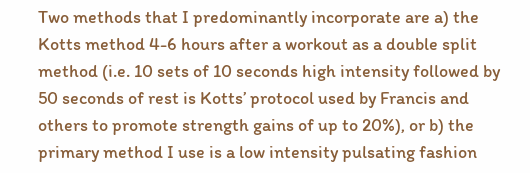Two methods that I predominantly incorporate are a) the Kotts method 4-6 hours after a workout as a double split method (i.e. 10 sets of 10 seconds high intensity followed by 50 seconds of rest is Kotts’ protocol used by Francis and others to promote strength gains of up to 20%), or b) the primary method I use is a low intensity pulsating fashion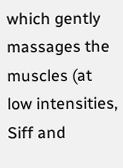which gently massages the muscles (at low intensities, Siff and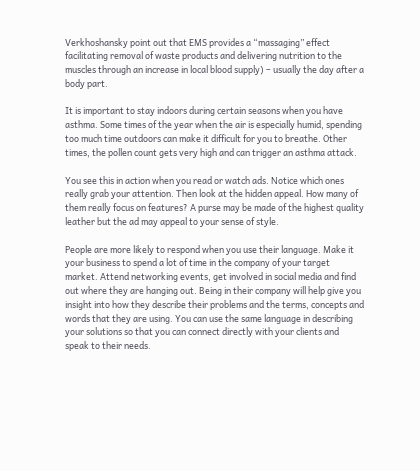Verkhoshansky point out that EMS provides a “massaging” effect facilitating removal of waste products and delivering nutrition to the muscles through an increase in local blood supply) – usually the day after a body part.

It is important to stay indoors during certain seasons when you have asthma. Some times of the year when the air is especially humid, spending too much time outdoors can make it difficult for you to breathe. Other times, the pollen count gets very high and can trigger an asthma attack.

You see this in action when you read or watch ads. Notice which ones really grab your attention. Then look at the hidden appeal. How many of them really focus on features? A purse may be made of the highest quality leather but the ad may appeal to your sense of style.

People are more likely to respond when you use their language. Make it your business to spend a lot of time in the company of your target market. Attend networking events, get involved in social media and find out where they are hanging out. Being in their company will help give you insight into how they describe their problems and the terms, concepts and words that they are using. You can use the same language in describing your solutions so that you can connect directly with your clients and speak to their needs.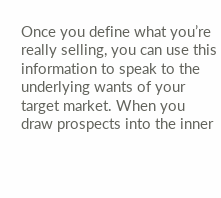Once you define what you’re really selling, you can use this information to speak to the underlying wants of your target market. When you draw prospects into the inner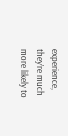experience, they’re much more likely to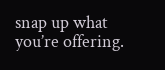snap up what you’re offering.